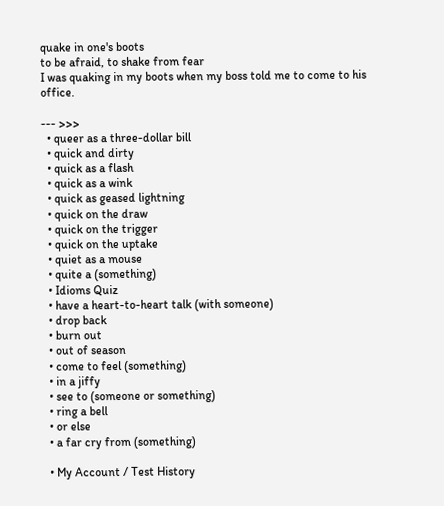quake in one's boots
to be afraid, to shake from fear
I was quaking in my boots when my boss told me to come to his office.

--- >>>
  • queer as a three-dollar bill
  • quick and dirty
  • quick as a flash
  • quick as a wink
  • quick as geased lightning
  • quick on the draw
  • quick on the trigger
  • quick on the uptake
  • quiet as a mouse
  • quite a (something)
  • Idioms Quiz
  • have a heart-to-heart talk (with someone)
  • drop back
  • burn out
  • out of season
  • come to feel (something)
  • in a jiffy
  • see to (someone or something)
  • ring a bell
  • or else
  • a far cry from (something)

  • My Account / Test History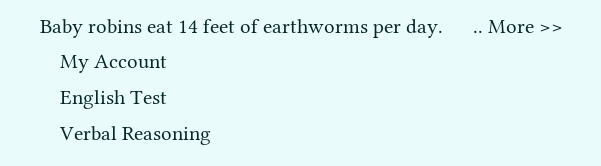Baby robins eat 14 feet of earthworms per day.      .. More >>
    My Account
    English Test
    Verbal Reasoning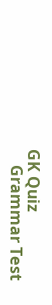GK Quiz
    Grammar Test